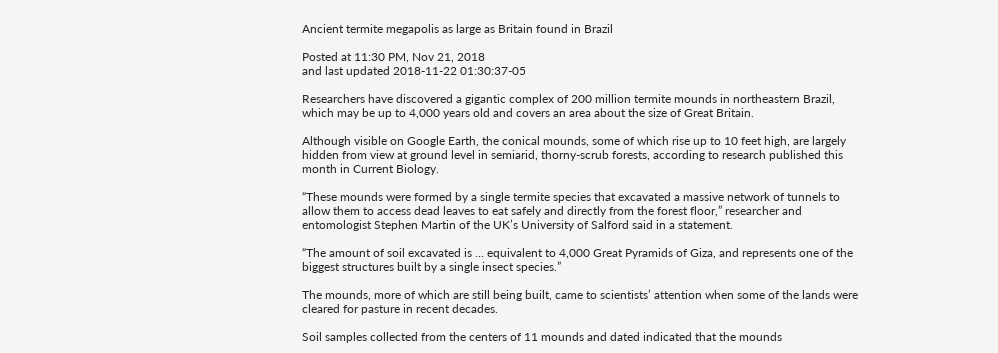Ancient termite megapolis as large as Britain found in Brazil

Posted at 11:30 PM, Nov 21, 2018
and last updated 2018-11-22 01:30:37-05

Researchers have discovered a gigantic complex of 200 million termite mounds in northeastern Brazil, which may be up to 4,000 years old and covers an area about the size of Great Britain.

Although visible on Google Earth, the conical mounds, some of which rise up to 10 feet high, are largely hidden from view at ground level in semiarid, thorny-scrub forests, according to research published this month in Current Biology.

“These mounds were formed by a single termite species that excavated a massive network of tunnels to allow them to access dead leaves to eat safely and directly from the forest floor,” researcher and entomologist Stephen Martin of the UK’s University of Salford said in a statement.

“The amount of soil excavated is … equivalent to 4,000 Great Pyramids of Giza, and represents one of the biggest structures built by a single insect species.”

The mounds, more of which are still being built, came to scientists’ attention when some of the lands were cleared for pasture in recent decades.

Soil samples collected from the centers of 11 mounds and dated indicated that the mounds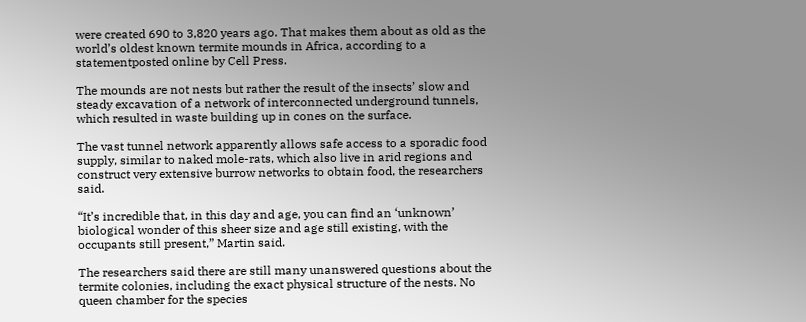were created 690 to 3,820 years ago. That makes them about as old as the world’s oldest known termite mounds in Africa, according to a statementposted online by Cell Press.

The mounds are not nests but rather the result of the insects’ slow and steady excavation of a network of interconnected underground tunnels, which resulted in waste building up in cones on the surface.

The vast tunnel network apparently allows safe access to a sporadic food supply, similar to naked mole-rats, which also live in arid regions and construct very extensive burrow networks to obtain food, the researchers said.

“It’s incredible that, in this day and age, you can find an ‘unknown’ biological wonder of this sheer size and age still existing, with the occupants still present,” Martin said.

The researchers said there are still many unanswered questions about the termite colonies, including the exact physical structure of the nests. No queen chamber for the species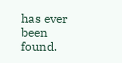has ever been found.